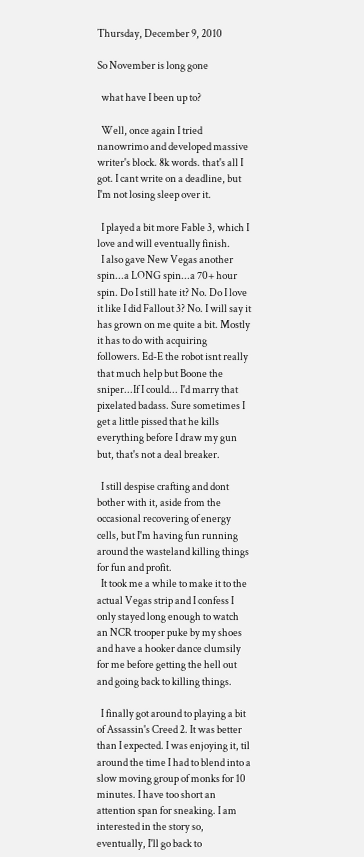Thursday, December 9, 2010

So November is long gone

  what have I been up to?

  Well, once again I tried nanowrimo and developed massive writer's block. 8k words. that's all I got. I cant write on a deadline, but I'm not losing sleep over it.

  I played a bit more Fable 3, which I love and will eventually finish.
  I also gave New Vegas another spin...a LONG spin...a 70+ hour spin. Do I still hate it? No. Do I love it like I did Fallout 3? No. I will say it has grown on me quite a bit. Mostly it has to do with acquiring followers. Ed-E the robot isnt really that much help but Boone the sniper...If I could... I'd marry that pixelated badass. Sure sometimes I get a little pissed that he kills everything before I draw my gun but, that's not a deal breaker.

  I still despise crafting and dont bother with it, aside from the occasional recovering of energy cells, but I'm having fun running around the wasteland killing things for fun and profit.
  It took me a while to make it to the actual Vegas strip and I confess I only stayed long enough to watch an NCR trooper puke by my shoes and have a hooker dance clumsily for me before getting the hell out and going back to killing things.

  I finally got around to playing a bit of Assassin's Creed 2. It was better than I expected. I was enjoying it, til around the time I had to blend into a slow moving group of monks for 10 minutes. I have too short an attention span for sneaking. I am interested in the story so, eventually, I'll go back to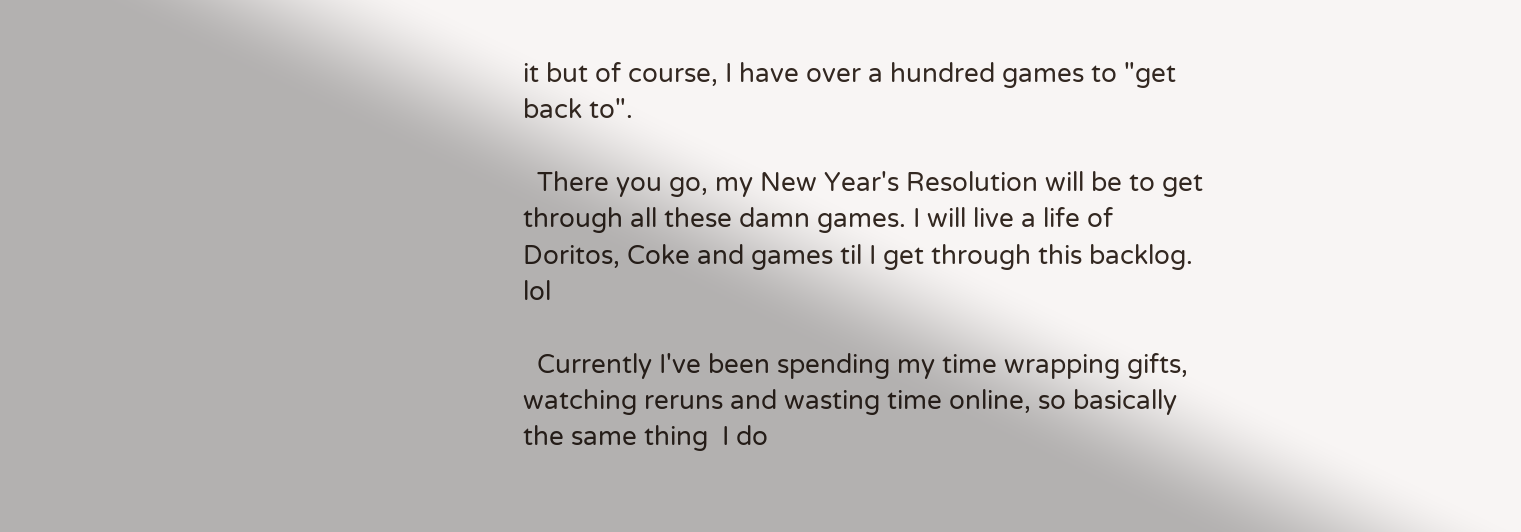it but of course, I have over a hundred games to "get back to".

  There you go, my New Year's Resolution will be to get through all these damn games. I will live a life of Doritos, Coke and games til I get through this backlog. lol

  Currently I've been spending my time wrapping gifts, watching reruns and wasting time online, so basically the same thing  I do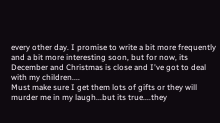every other day. I promise to write a bit more frequently and a bit more interesting soon, but for now, its December and Christmas is close and I've got to deal with my children....
Must make sure I get them lots of gifts or they will murder me in my laugh...but its true....they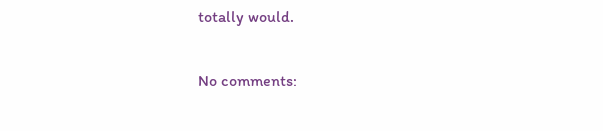totally would.

No comments: